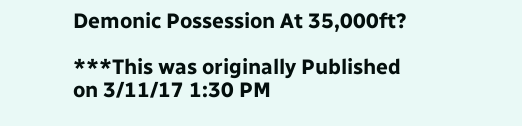Demonic Possession At 35,000ft?

***This was originally Published on 3/11/17 1:30 PM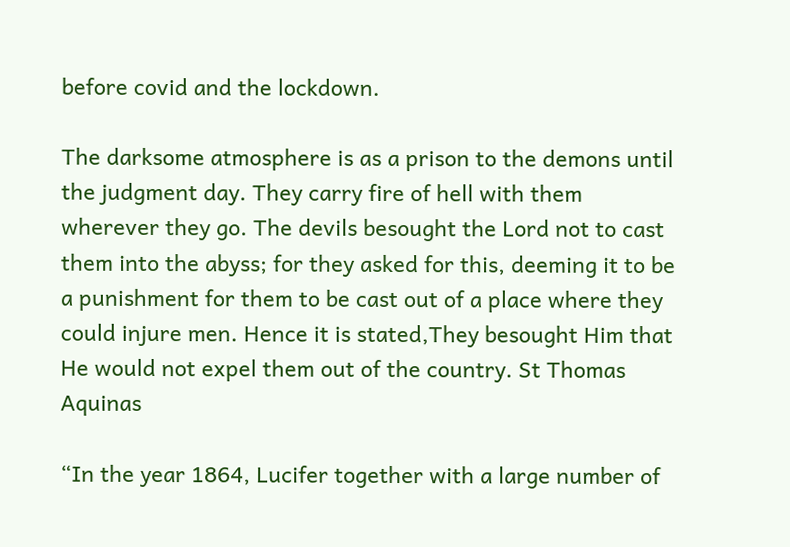before covid and the lockdown.

The darksome atmosphere is as a prison to the demons until the judgment day. They carry fire of hell with them wherever they go. The devils besought the Lord not to cast them into the abyss; for they asked for this, deeming it to be a punishment for them to be cast out of a place where they could injure men. Hence it is stated,They besought Him that He would not expel them out of the country. St Thomas Aquinas

“In the year 1864, Lucifer together with a large number of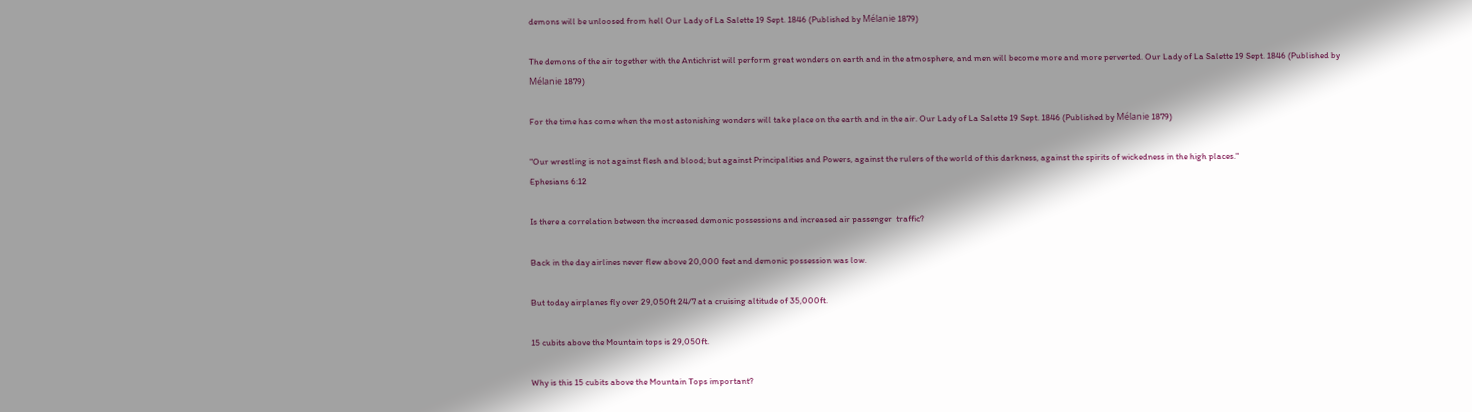demons will be unloosed from hell Our Lady of La Salette 19 Sept. 1846 (Published by Mélanie 1879)

The demons of the air together with the Antichrist will perform great wonders on earth and in the atmosphere, and men will become more and more perverted. Our Lady of La Salette 19 Sept. 1846 (Published by Mélanie 1879)

For the time has come when the most astonishing wonders will take place on the earth and in the air. Our Lady of La Salette 19 Sept. 1846 (Published by Mélanie 1879)

"Our wrestling is not against flesh and blood; but against Principalities and Powers, against the rulers of the world of this darkness, against the spirits of wickedness in the high places."
Ephesians 6:12

Is there a correlation between the increased demonic possessions and increased air passenger  traffic?

Back in the day airlines never flew above 20,000 feet and demonic possession was low.

But today airplanes fly over 29,050ft 24/7 at a cruising altitude of 35,000ft.

15 cubits above the Mountain tops is 29,050ft.

Why is this 15 cubits above the Mountain Tops important?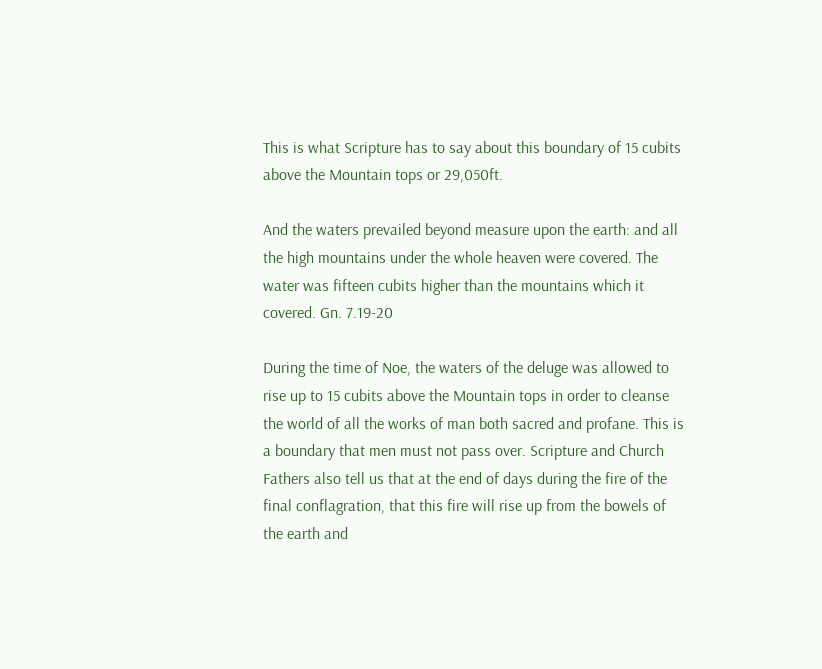This is what Scripture has to say about this boundary of 15 cubits above the Mountain tops or 29,050ft.

And the waters prevailed beyond measure upon the earth: and all the high mountains under the whole heaven were covered. The water was fifteen cubits higher than the mountains which it covered. Gn. 7.19-20

During the time of Noe, the waters of the deluge was allowed to rise up to 15 cubits above the Mountain tops in order to cleanse the world of all the works of man both sacred and profane. This is a boundary that men must not pass over. Scripture and Church Fathers also tell us that at the end of days during the fire of the final conflagration, that this fire will rise up from the bowels of the earth and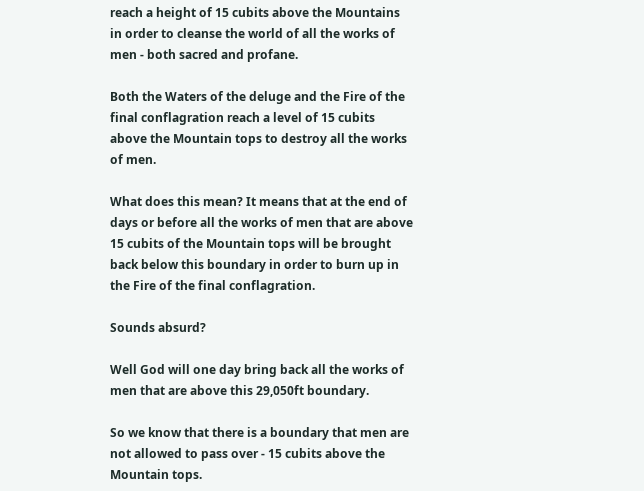reach a height of 15 cubits above the Mountains in order to cleanse the world of all the works of men - both sacred and profane.

Both the Waters of the deluge and the Fire of the final conflagration reach a level of 15 cubits above the Mountain tops to destroy all the works of men.

What does this mean? It means that at the end of days or before all the works of men that are above 15 cubits of the Mountain tops will be brought back below this boundary in order to burn up in the Fire of the final conflagration.

Sounds absurd?

Well God will one day bring back all the works of men that are above this 29,050ft boundary.

So we know that there is a boundary that men are not allowed to pass over - 15 cubits above the Mountain tops.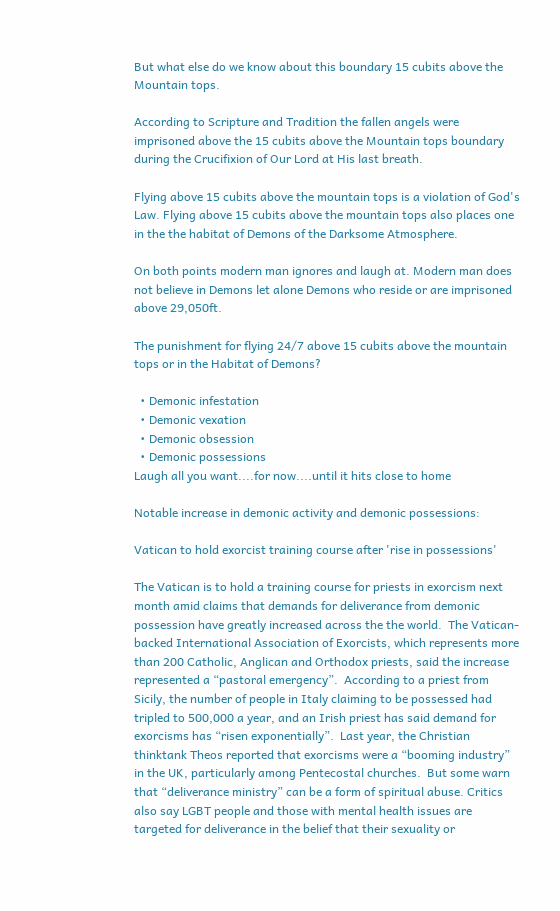But what else do we know about this boundary 15 cubits above the Mountain tops.

According to Scripture and Tradition the fallen angels were imprisoned above the 15 cubits above the Mountain tops boundary during the Crucifixion of Our Lord at His last breath.

Flying above 15 cubits above the mountain tops is a violation of God's Law. Flying above 15 cubits above the mountain tops also places one in the the habitat of Demons of the Darksome Atmosphere.

On both points modern man ignores and laugh at. Modern man does not believe in Demons let alone Demons who reside or are imprisoned above 29,050ft.

The punishment for flying 24/7 above 15 cubits above the mountain tops or in the Habitat of Demons?

  • Demonic infestation
  • Demonic vexation
  • Demonic obsession
  • Demonic possessions
Laugh all you want....for now....until it hits close to home

Notable increase in demonic activity and demonic possessions:

Vatican to hold exorcist training course after 'rise in possessions'

The Vatican is to hold a training course for priests in exorcism next month amid claims that demands for deliverance from demonic possession have greatly increased across the the world.  The Vatican-backed International Association of Exorcists, which represents more than 200 Catholic, Anglican and Orthodox priests, said the increase represented a “pastoral emergency”.  According to a priest from Sicily, the number of people in Italy claiming to be possessed had tripled to 500,000 a year, and an Irish priest has said demand for exorcisms has “risen exponentially”.  Last year, the Christian thinktank Theos reported that exorcisms were a “booming industry” in the UK, particularly among Pentecostal churches.  But some warn that “deliverance ministry” can be a form of spiritual abuse. Critics also say LGBT people and those with mental health issues are targeted for deliverance in the belief that their sexuality or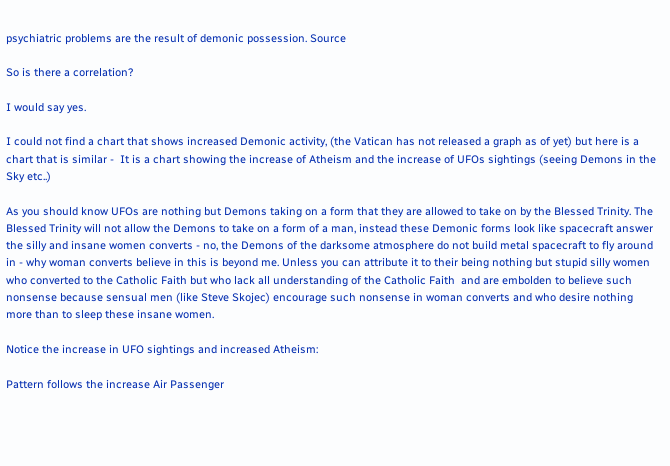psychiatric problems are the result of demonic possession. Source

So is there a correlation?

I would say yes.

I could not find a chart that shows increased Demonic activity, (the Vatican has not released a graph as of yet) but here is a chart that is similar -  It is a chart showing the increase of Atheism and the increase of UFOs sightings (seeing Demons in the Sky etc..)

As you should know UFOs are nothing but Demons taking on a form that they are allowed to take on by the Blessed Trinity. The Blessed Trinity will not allow the Demons to take on a form of a man, instead these Demonic forms look like spacecraft answer the silly and insane women converts - no, the Demons of the darksome atmosphere do not build metal spacecraft to fly around in - why woman converts believe in this is beyond me. Unless you can attribute it to their being nothing but stupid silly women who converted to the Catholic Faith but who lack all understanding of the Catholic Faith  and are embolden to believe such nonsense because sensual men (like Steve Skojec) encourage such nonsense in woman converts and who desire nothing more than to sleep these insane women.

Notice the increase in UFO sightings and increased Atheism:

Pattern follows the increase Air Passenger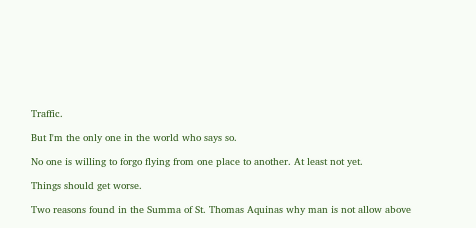Traffic.

But I'm the only one in the world who says so.

No one is willing to forgo flying from one place to another. At least not yet.

Things should get worse.

Two reasons found in the Summa of St. Thomas Aquinas why man is not allow above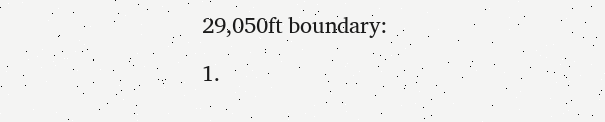29,050ft boundary:

1.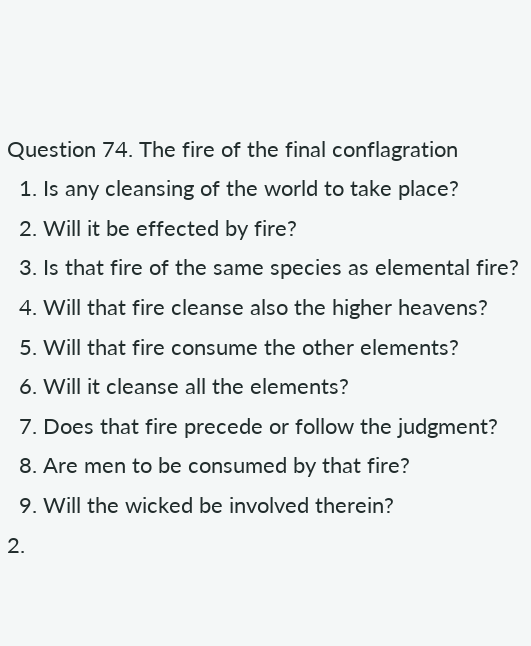Question 74. The fire of the final conflagration
  1. Is any cleansing of the world to take place?
  2. Will it be effected by fire?
  3. Is that fire of the same species as elemental fire?
  4. Will that fire cleanse also the higher heavens?
  5. Will that fire consume the other elements?
  6. Will it cleanse all the elements?
  7. Does that fire precede or follow the judgment?
  8. Are men to be consumed by that fire?
  9. Will the wicked be involved therein?
2.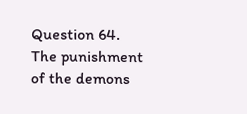Question 64. The punishment of the demons